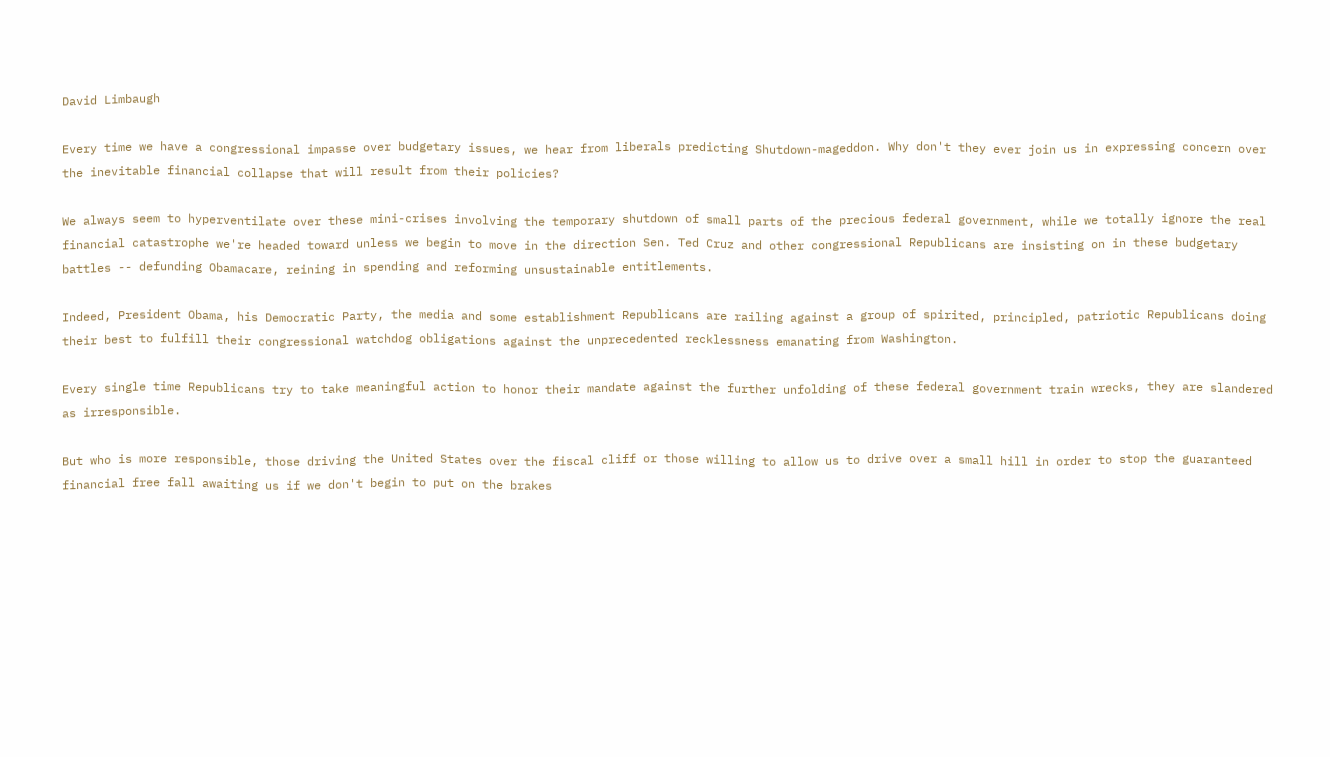David Limbaugh

Every time we have a congressional impasse over budgetary issues, we hear from liberals predicting Shutdown-mageddon. Why don't they ever join us in expressing concern over the inevitable financial collapse that will result from their policies?

We always seem to hyperventilate over these mini-crises involving the temporary shutdown of small parts of the precious federal government, while we totally ignore the real financial catastrophe we're headed toward unless we begin to move in the direction Sen. Ted Cruz and other congressional Republicans are insisting on in these budgetary battles -- defunding Obamacare, reining in spending and reforming unsustainable entitlements.

Indeed, President Obama, his Democratic Party, the media and some establishment Republicans are railing against a group of spirited, principled, patriotic Republicans doing their best to fulfill their congressional watchdog obligations against the unprecedented recklessness emanating from Washington.

Every single time Republicans try to take meaningful action to honor their mandate against the further unfolding of these federal government train wrecks, they are slandered as irresponsible.

But who is more responsible, those driving the United States over the fiscal cliff or those willing to allow us to drive over a small hill in order to stop the guaranteed financial free fall awaiting us if we don't begin to put on the brakes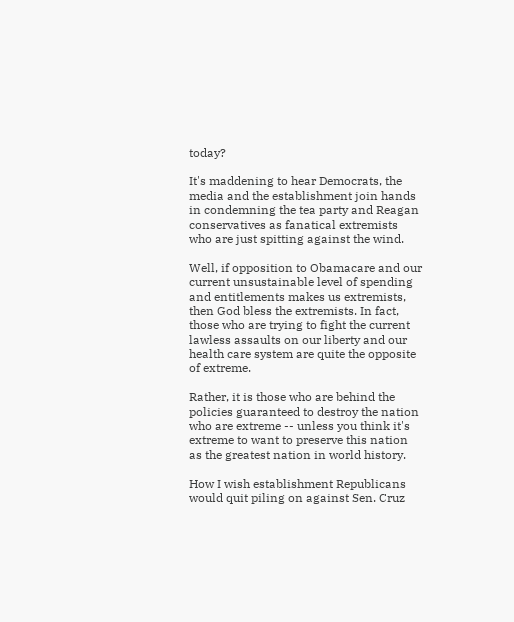today?

It's maddening to hear Democrats, the media and the establishment join hands in condemning the tea party and Reagan conservatives as fanatical extremists who are just spitting against the wind.

Well, if opposition to Obamacare and our current unsustainable level of spending and entitlements makes us extremists, then God bless the extremists. In fact, those who are trying to fight the current lawless assaults on our liberty and our health care system are quite the opposite of extreme.

Rather, it is those who are behind the policies guaranteed to destroy the nation who are extreme -- unless you think it's extreme to want to preserve this nation as the greatest nation in world history.

How I wish establishment Republicans would quit piling on against Sen. Cruz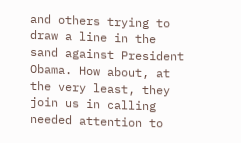and others trying to draw a line in the sand against President Obama. How about, at the very least, they join us in calling needed attention to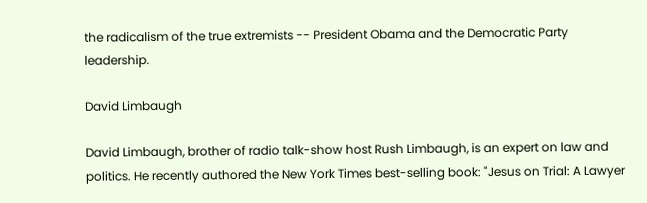the radicalism of the true extremists -- President Obama and the Democratic Party leadership.

David Limbaugh

David Limbaugh, brother of radio talk-show host Rush Limbaugh, is an expert on law and politics. He recently authored the New York Times best-selling book: "Jesus on Trial: A Lawyer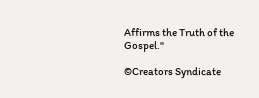Affirms the Truth of the Gospel."

©Creators Syndicate